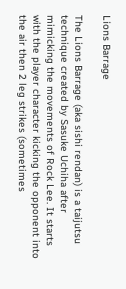Lions Barrage

The Lions Barrage (aka sishi rendan) is a taijutsu technique created by Sasuke Uchiha after mimicking the movements of Rock Lee. It starts with the player character kicking the opponent into the air then 2 leg strikes (sometimes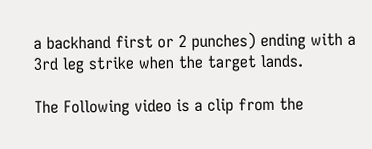a backhand first or 2 punches) ending with a 3rd leg strike when the target lands.

The Following video is a clip from the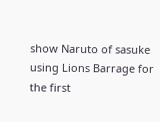show Naruto of sasuke using Lions Barrage for the first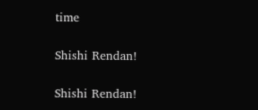time

Shishi Rendan!

Shishi Rendan!